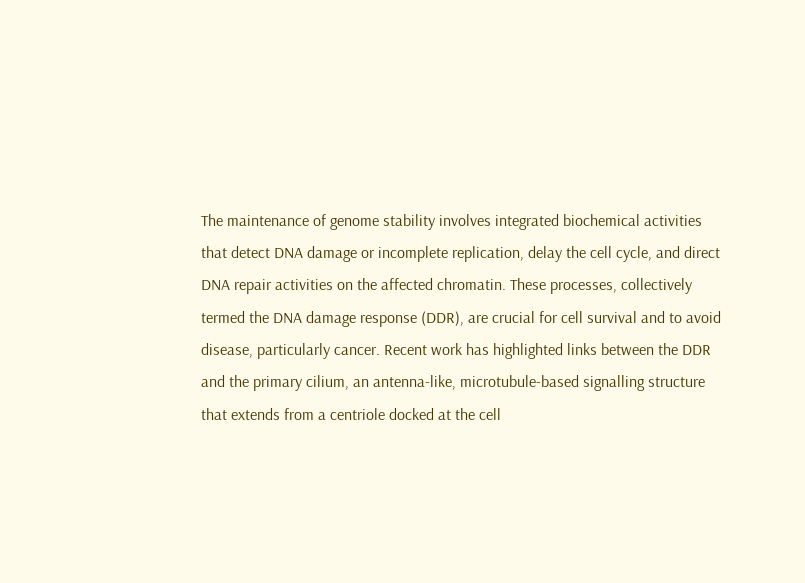The maintenance of genome stability involves integrated biochemical activities that detect DNA damage or incomplete replication, delay the cell cycle, and direct DNA repair activities on the affected chromatin. These processes, collectively termed the DNA damage response (DDR), are crucial for cell survival and to avoid disease, particularly cancer. Recent work has highlighted links between the DDR and the primary cilium, an antenna-like, microtubule-based signalling structure that extends from a centriole docked at the cell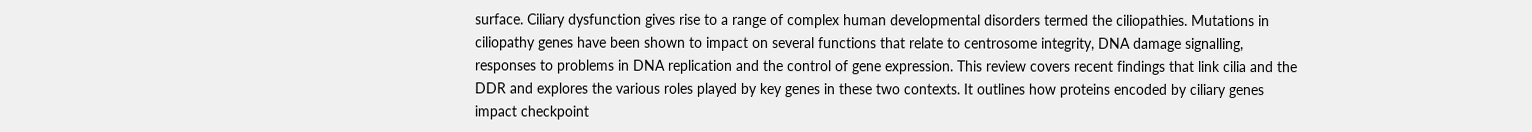surface. Ciliary dysfunction gives rise to a range of complex human developmental disorders termed the ciliopathies. Mutations in ciliopathy genes have been shown to impact on several functions that relate to centrosome integrity, DNA damage signalling, responses to problems in DNA replication and the control of gene expression. This review covers recent findings that link cilia and the DDR and explores the various roles played by key genes in these two contexts. It outlines how proteins encoded by ciliary genes impact checkpoint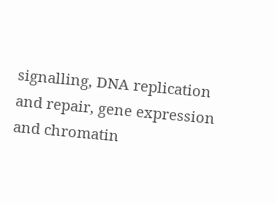signalling, DNA replication and repair, gene expression and chromatin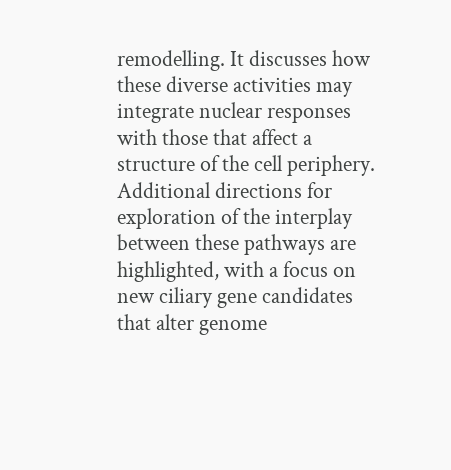remodelling. It discusses how these diverse activities may integrate nuclear responses with those that affect a structure of the cell periphery. Additional directions for exploration of the interplay between these pathways are highlighted, with a focus on new ciliary gene candidates that alter genome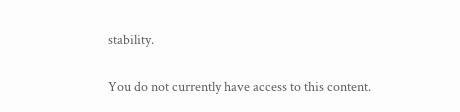stability.

You do not currently have access to this content.